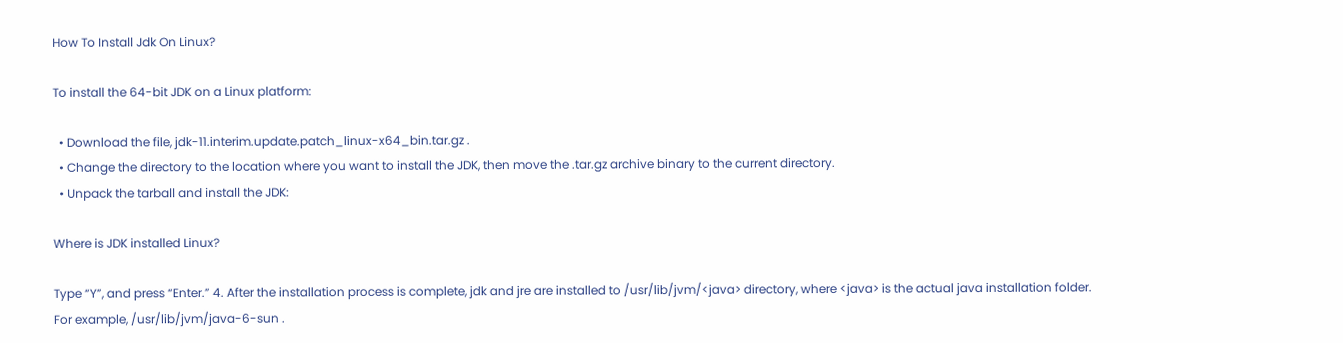How To Install Jdk On Linux?

To install the 64-bit JDK on a Linux platform:

  • Download the file, jdk-11.interim.update.patch_linux-x64_bin.tar.gz .
  • Change the directory to the location where you want to install the JDK, then move the .tar.gz archive binary to the current directory.
  • Unpack the tarball and install the JDK:

Where is JDK installed Linux?

Type “Y”, and press “Enter.” 4. After the installation process is complete, jdk and jre are installed to /usr/lib/jvm/<java> directory, where <java> is the actual java installation folder. For example, /usr/lib/jvm/java-6-sun .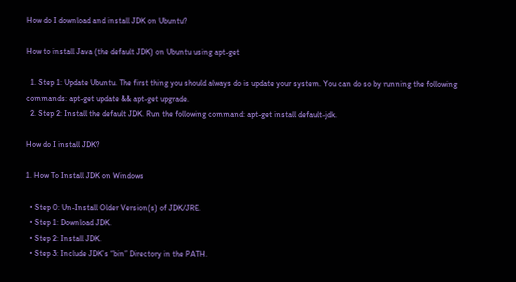How do I download and install JDK on Ubuntu?

How to install Java (the default JDK) on Ubuntu using apt-get

  1. Step 1: Update Ubuntu. The first thing you should always do is update your system. You can do so by running the following commands: apt-get update && apt-get upgrade.
  2. Step 2: Install the default JDK. Run the following command: apt-get install default-jdk.

How do I install JDK?

1. How To Install JDK on Windows

  • Step 0: Un-Install Older Version(s) of JDK/JRE.
  • Step 1: Download JDK.
  • Step 2: Install JDK.
  • Step 3: Include JDK’s “bin” Directory in the PATH.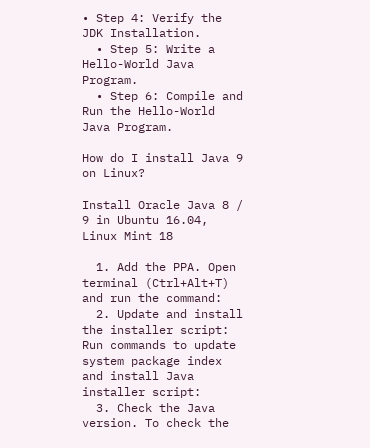• Step 4: Verify the JDK Installation.
  • Step 5: Write a Hello-World Java Program.
  • Step 6: Compile and Run the Hello-World Java Program.

How do I install Java 9 on Linux?

Install Oracle Java 8 / 9 in Ubuntu 16.04, Linux Mint 18

  1. Add the PPA. Open terminal (Ctrl+Alt+T) and run the command:
  2. Update and install the installer script: Run commands to update system package index and install Java installer script:
  3. Check the Java version. To check the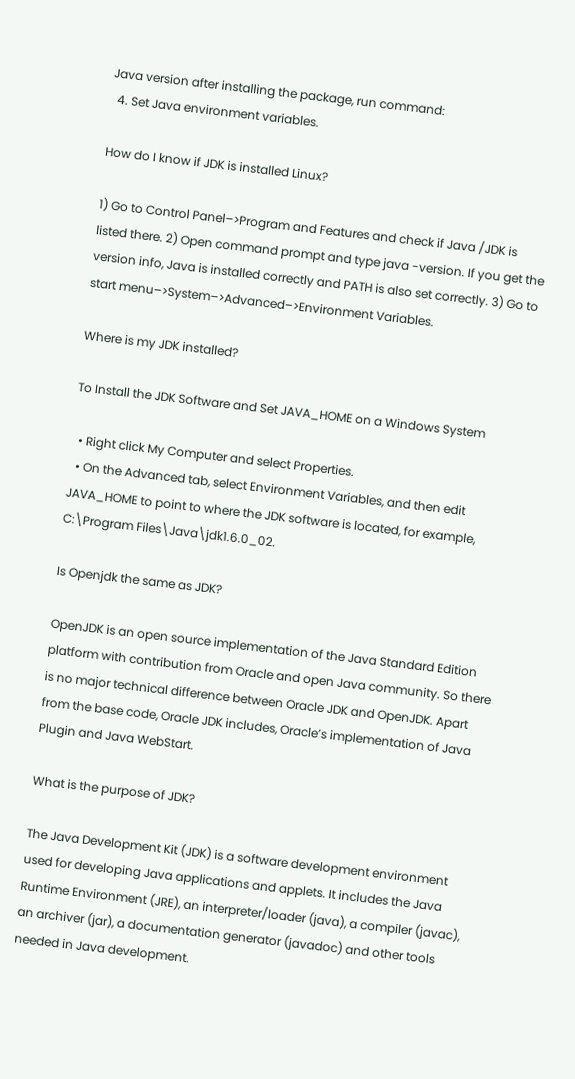Java version after installing the package, run command:
  4. Set Java environment variables.

How do I know if JDK is installed Linux?

1) Go to Control Panel–>Program and Features and check if Java /JDK is listed there. 2) Open command prompt and type java -version. If you get the version info, Java is installed correctly and PATH is also set correctly. 3) Go to start menu–>System–>Advanced–>Environment Variables.

Where is my JDK installed?

To Install the JDK Software and Set JAVA_HOME on a Windows System

  • Right click My Computer and select Properties.
  • On the Advanced tab, select Environment Variables, and then edit JAVA_HOME to point to where the JDK software is located, for example, C:\Program Files\Java\jdk1.6.0_02.

Is Openjdk the same as JDK?

OpenJDK is an open source implementation of the Java Standard Edition platform with contribution from Oracle and open Java community. So there is no major technical difference between Oracle JDK and OpenJDK. Apart from the base code, Oracle JDK includes, Oracle’s implementation of Java Plugin and Java WebStart.

What is the purpose of JDK?

The Java Development Kit (JDK) is a software development environment used for developing Java applications and applets. It includes the Java Runtime Environment (JRE), an interpreter/loader (java), a compiler (javac), an archiver (jar), a documentation generator (javadoc) and other tools needed in Java development.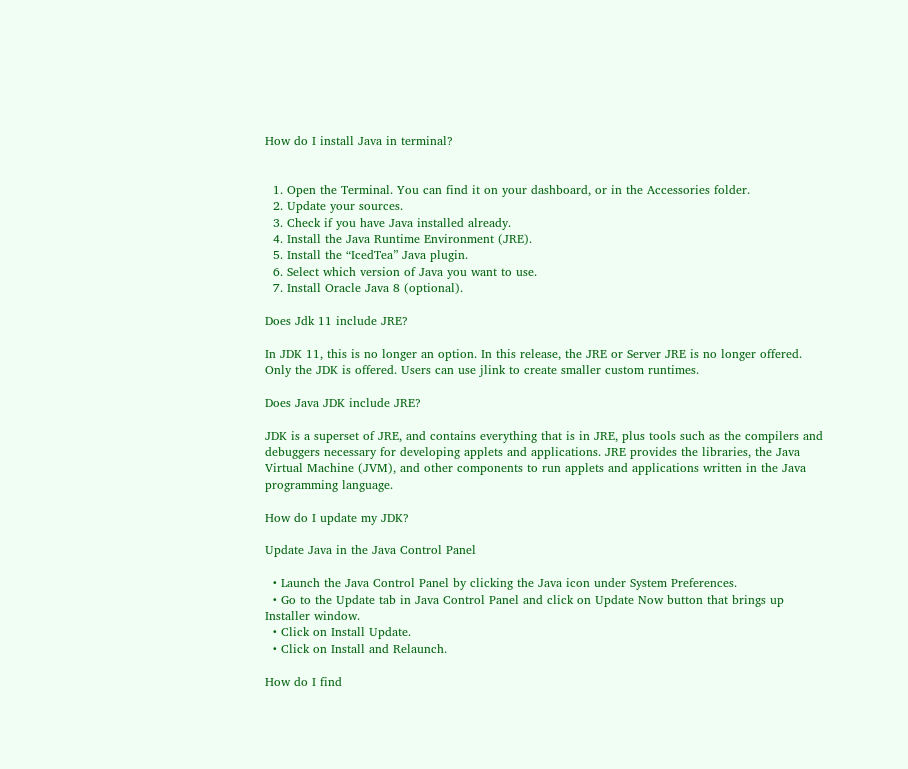How do I install Java in terminal?


  1. Open the Terminal. You can find it on your dashboard, or in the Accessories folder.
  2. Update your sources.
  3. Check if you have Java installed already.
  4. Install the Java Runtime Environment (JRE).
  5. Install the “IcedTea” Java plugin.
  6. Select which version of Java you want to use.
  7. Install Oracle Java 8 (optional).

Does Jdk 11 include JRE?

In JDK 11, this is no longer an option. In this release, the JRE or Server JRE is no longer offered. Only the JDK is offered. Users can use jlink to create smaller custom runtimes.

Does Java JDK include JRE?

JDK is a superset of JRE, and contains everything that is in JRE, plus tools such as the compilers and debuggers necessary for developing applets and applications. JRE provides the libraries, the Java Virtual Machine (JVM), and other components to run applets and applications written in the Java programming language.

How do I update my JDK?

Update Java in the Java Control Panel

  • Launch the Java Control Panel by clicking the Java icon under System Preferences.
  • Go to the Update tab in Java Control Panel and click on Update Now button that brings up Installer window.
  • Click on Install Update.
  • Click on Install and Relaunch.

How do I find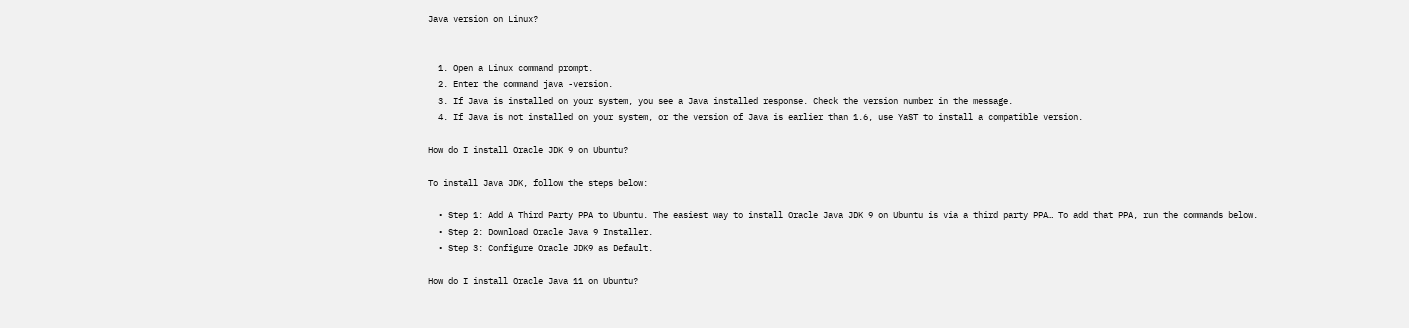Java version on Linux?


  1. Open a Linux command prompt.
  2. Enter the command java -version.
  3. If Java is installed on your system, you see a Java installed response. Check the version number in the message.
  4. If Java is not installed on your system, or the version of Java is earlier than 1.6, use YaST to install a compatible version.

How do I install Oracle JDK 9 on Ubuntu?

To install Java JDK, follow the steps below:

  • Step 1: Add A Third Party PPA to Ubuntu. The easiest way to install Oracle Java JDK 9 on Ubuntu is via a third party PPA… To add that PPA, run the commands below.
  • Step 2: Download Oracle Java 9 Installer.
  • Step 3: Configure Oracle JDK9 as Default.

How do I install Oracle Java 11 on Ubuntu?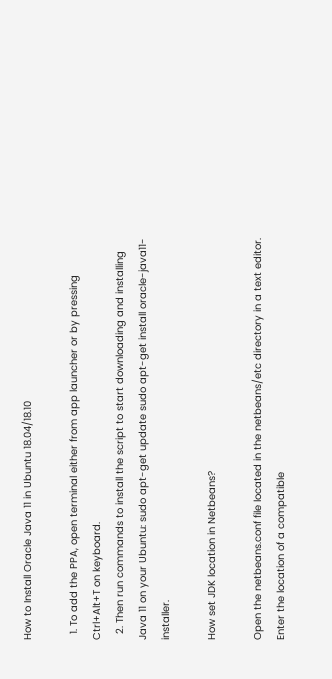How to Install Oracle Java 11 in Ubuntu 18.04/18.10

  1. To add the PPA, open terminal either from app launcher or by pressing Ctrl+Alt+T on keyboard.
  2. Then run commands to install the script to start downloading and installing Java 11 on your Ubuntu: sudo apt-get update sudo apt-get install oracle-java11-installer.

How set JDK location in Netbeans?

Open the netbeans.conf file located in the netbeans/etc directory in a text editor. Enter the location of a compatible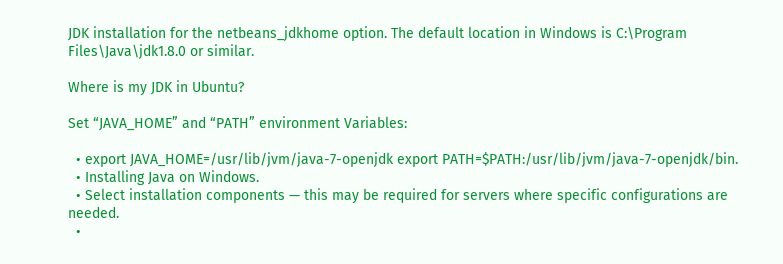JDK installation for the netbeans_jdkhome option. The default location in Windows is C:\Program Files\Java\jdk1.8.0 or similar.

Where is my JDK in Ubuntu?

Set “JAVA_HOME” and “PATH” environment Variables:

  • export JAVA_HOME=/usr/lib/jvm/java-7-openjdk export PATH=$PATH:/usr/lib/jvm/java-7-openjdk/bin.
  • Installing Java on Windows.
  • Select installation components — this may be required for servers where specific configurations are needed.
  •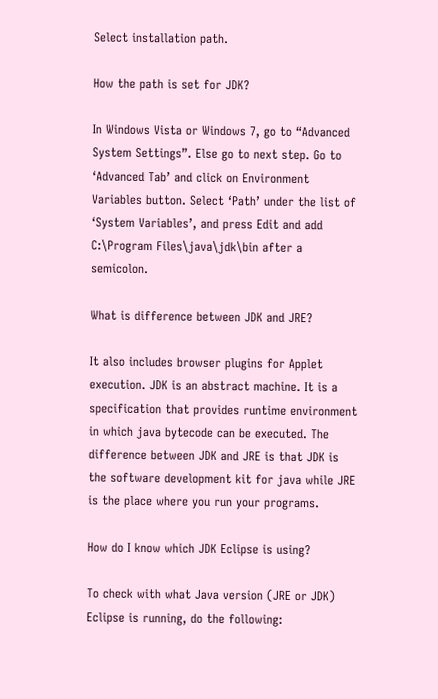Select installation path.

How the path is set for JDK?

In Windows Vista or Windows 7, go to “Advanced System Settings”. Else go to next step. Go to ‘Advanced Tab’ and click on Environment Variables button. Select ‘Path’ under the list of ‘System Variables’, and press Edit and add C:\Program Files\java\jdk\bin after a semicolon.

What is difference between JDK and JRE?

It also includes browser plugins for Applet execution. JDK is an abstract machine. It is a specification that provides runtime environment in which java bytecode can be executed. The difference between JDK and JRE is that JDK is the software development kit for java while JRE is the place where you run your programs.

How do I know which JDK Eclipse is using?

To check with what Java version (JRE or JDK) Eclipse is running, do the following: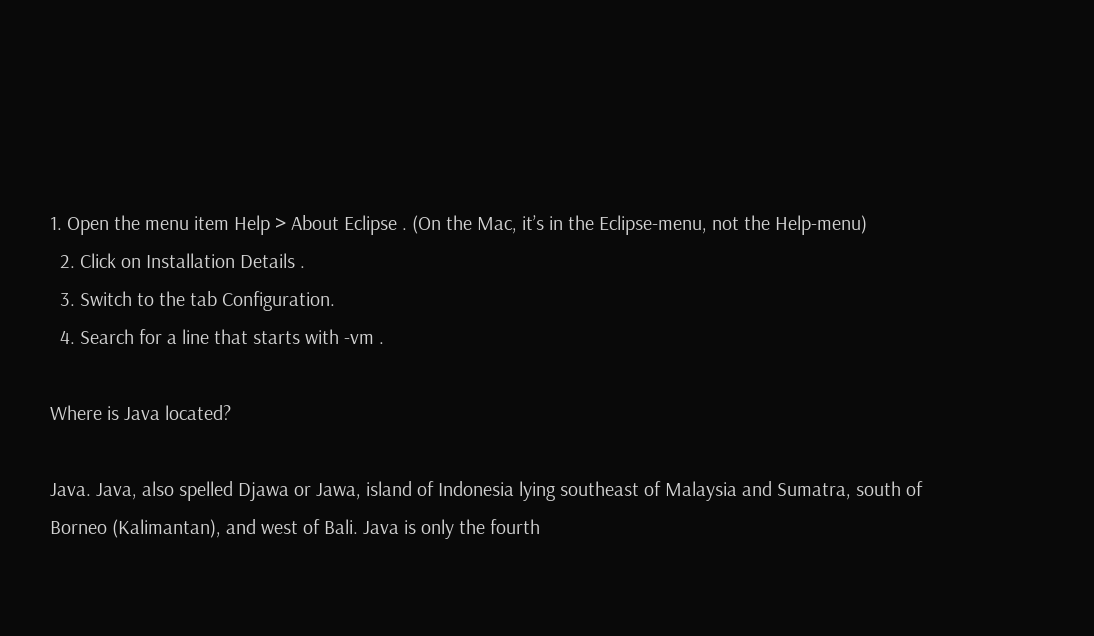1. Open the menu item Help > About Eclipse . (On the Mac, it’s in the Eclipse-menu, not the Help-menu)
  2. Click on Installation Details .
  3. Switch to the tab Configuration.
  4. Search for a line that starts with -vm .

Where is Java located?

Java. Java, also spelled Djawa or Jawa, island of Indonesia lying southeast of Malaysia and Sumatra, south of Borneo (Kalimantan), and west of Bali. Java is only the fourth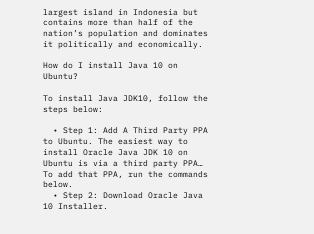largest island in Indonesia but contains more than half of the nation’s population and dominates it politically and economically.

How do I install Java 10 on Ubuntu?

To install Java JDK10, follow the steps below:

  • Step 1: Add A Third Party PPA to Ubuntu. The easiest way to install Oracle Java JDK 10 on Ubuntu is via a third party PPA… To add that PPA, run the commands below.
  • Step 2: Download Oracle Java 10 Installer.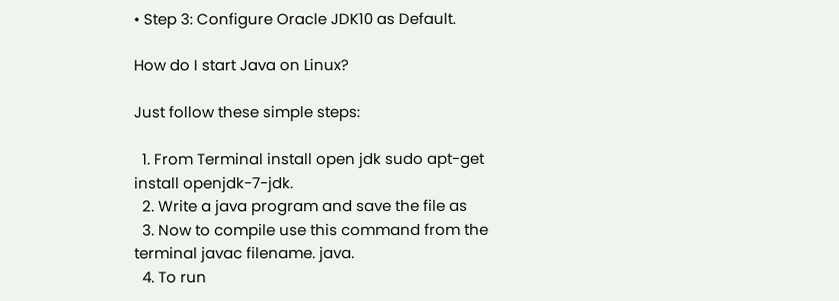• Step 3: Configure Oracle JDK10 as Default.

How do I start Java on Linux?

Just follow these simple steps:

  1. From Terminal install open jdk sudo apt-get install openjdk-7-jdk.
  2. Write a java program and save the file as
  3. Now to compile use this command from the terminal javac filename. java.
  4. To run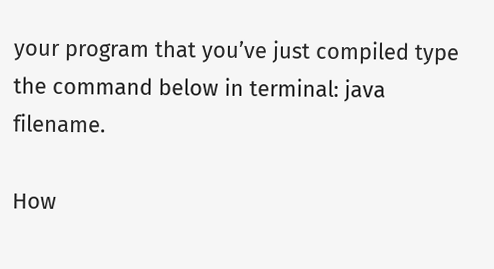your program that you’ve just compiled type the command below in terminal: java filename.

How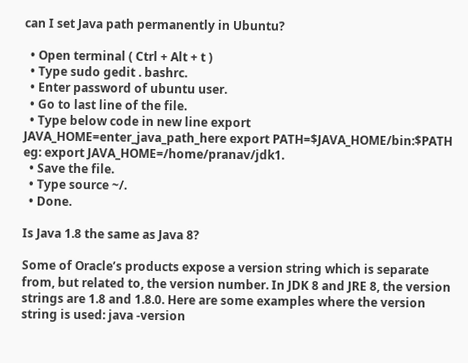can I set Java path permanently in Ubuntu?

  • Open terminal ( Ctrl + Alt + t )
  • Type sudo gedit . bashrc.
  • Enter password of ubuntu user.
  • Go to last line of the file.
  • Type below code in new line export JAVA_HOME=enter_java_path_here export PATH=$JAVA_HOME/bin:$PATH eg: export JAVA_HOME=/home/pranav/jdk1.
  • Save the file.
  • Type source ~/.
  • Done.

Is Java 1.8 the same as Java 8?

Some of Oracle’s products expose a version string which is separate from, but related to, the version number. In JDK 8 and JRE 8, the version strings are 1.8 and 1.8.0. Here are some examples where the version string is used: java -version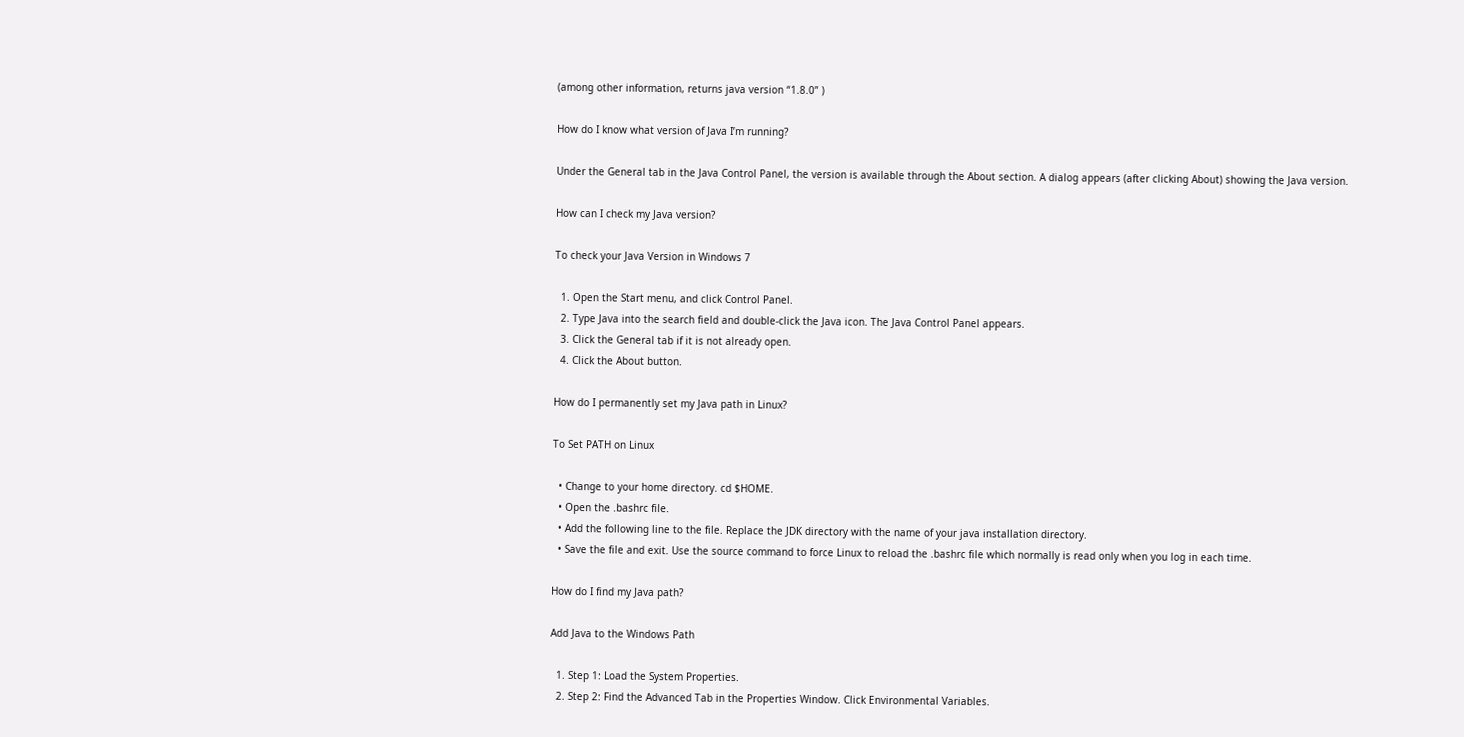(among other information, returns java version “1.8.0” )

How do I know what version of Java I’m running?

Under the General tab in the Java Control Panel, the version is available through the About section. A dialog appears (after clicking About) showing the Java version.

How can I check my Java version?

To check your Java Version in Windows 7

  1. Open the Start menu, and click Control Panel.
  2. Type Java into the search field and double-click the Java icon. The Java Control Panel appears.
  3. Click the General tab if it is not already open.
  4. Click the About button.

How do I permanently set my Java path in Linux?

To Set PATH on Linux

  • Change to your home directory. cd $HOME.
  • Open the .bashrc file.
  • Add the following line to the file. Replace the JDK directory with the name of your java installation directory.
  • Save the file and exit. Use the source command to force Linux to reload the .bashrc file which normally is read only when you log in each time.

How do I find my Java path?

Add Java to the Windows Path

  1. Step 1: Load the System Properties.
  2. Step 2: Find the Advanced Tab in the Properties Window. Click Environmental Variables.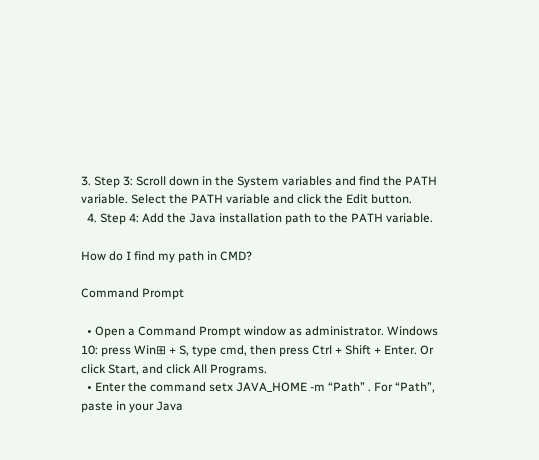3. Step 3: Scroll down in the System variables and find the PATH variable. Select the PATH variable and click the Edit button.
  4. Step 4: Add the Java installation path to the PATH variable.

How do I find my path in CMD?

Command Prompt

  • Open a Command Prompt window as administrator. Windows 10: press Win⊞ + S, type cmd, then press Ctrl + Shift + Enter. Or click Start, and click All Programs.
  • Enter the command setx JAVA_HOME -m “Path” . For “Path”, paste in your Java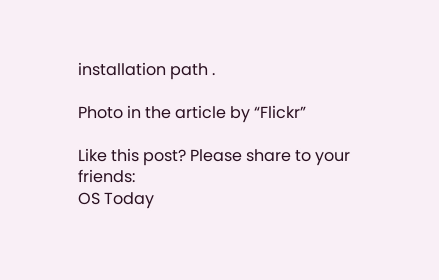installation path .

Photo in the article by “Flickr”

Like this post? Please share to your friends:
OS Today